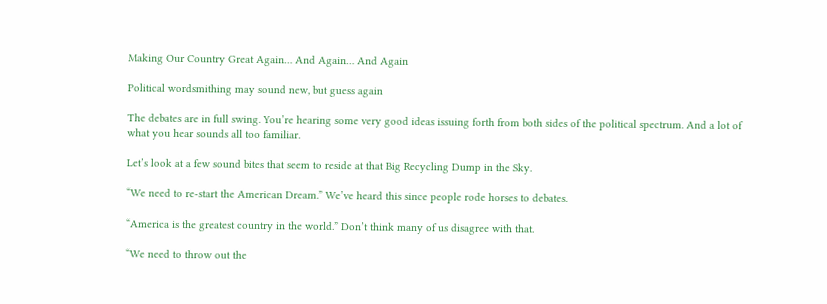Making Our Country Great Again… And Again… And Again

Political wordsmithing may sound new, but guess again

The debates are in full swing. You’re hearing some very good ideas issuing forth from both sides of the political spectrum. And a lot of what you hear sounds all too familiar.

Let’s look at a few sound bites that seem to reside at that Big Recycling Dump in the Sky.

“We need to re-start the American Dream.” We’ve heard this since people rode horses to debates.

“America is the greatest country in the world.” Don’t think many of us disagree with that.

“We need to throw out the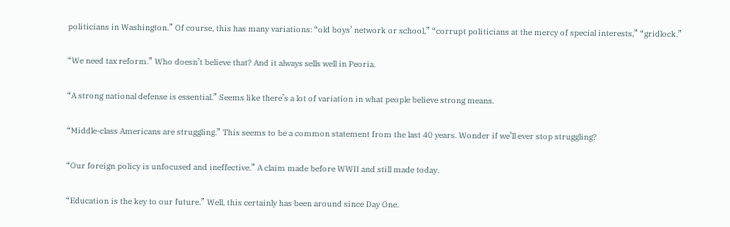politicians in Washington.” Of course, this has many variations: “old boys’ network or school,” “corrupt politicians at the mercy of special interests,” “gridlock.”

“We need tax reform.” Who doesn’t believe that? And it always sells well in Peoria.

“A strong national defense is essential.” Seems like there’s a lot of variation in what people believe strong means.

“Middle-class Americans are struggling.” This seems to be a common statement from the last 40 years. Wonder if we’ll ever stop struggling?

“Our foreign policy is unfocused and ineffective.” A claim made before WWII and still made today.

“Education is the key to our future.” Well, this certainly has been around since Day One.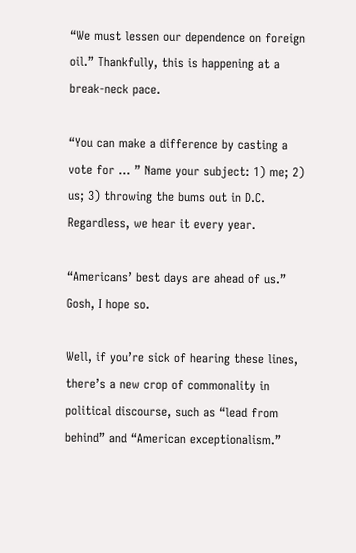“We must lessen our dependence on foreign oil.” Thankfully, this is happening at a break-neck pace.

“You can make a difference by casting a vote for … ” Name your subject: 1) me; 2) us; 3) throwing the bums out in D.C. Regardless, we hear it every year.

“Americans’ best days are ahead of us.” Gosh, I hope so.

Well, if you’re sick of hearing these lines, there’s a new crop of commonality in political discourse, such as “lead from behind” and “American exceptionalism.”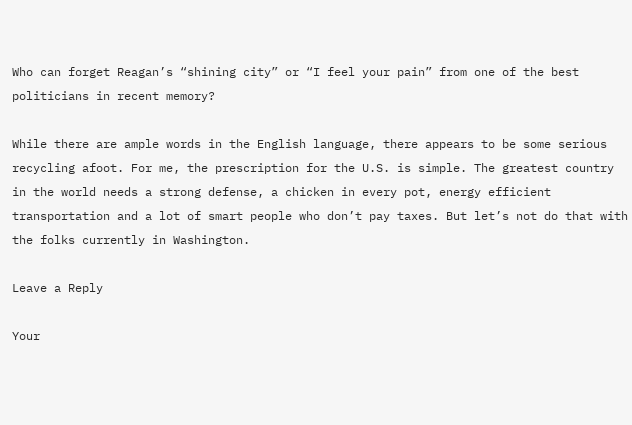Who can forget Reagan’s “shining city” or “I feel your pain” from one of the best politicians in recent memory?

While there are ample words in the English language, there appears to be some serious recycling afoot. For me, the prescription for the U.S. is simple. The greatest country in the world needs a strong defense, a chicken in every pot, energy efficient transportation and a lot of smart people who don’t pay taxes. But let’s not do that with the folks currently in Washington.

Leave a Reply

Your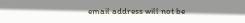email address will not be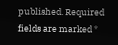published. Required fields are marked *